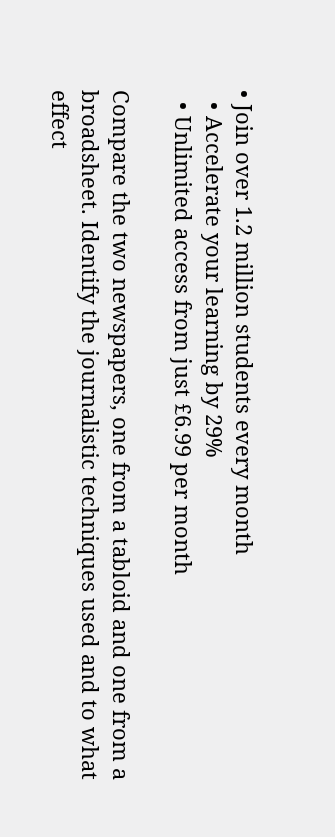• Join over 1.2 million students every month
  • Accelerate your learning by 29%
  • Unlimited access from just £6.99 per month

Compare the two newspapers, one from a tabloid and one from a broadsheet. Identify the journalistic techniques used and to what effect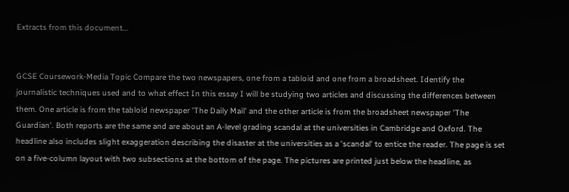Extracts from this document...


GCSE Coursework-Media Topic Compare the two newspapers, one from a tabloid and one from a broadsheet. Identify the journalistic techniques used and to what effect In this essay I will be studying two articles and discussing the differences between them. One article is from the tabloid newspaper 'The Daily Mail' and the other article is from the broadsheet newspaper 'The Guardian'. Both reports are the same and are about an A-level grading scandal at the universities in Cambridge and Oxford. The headline also includes slight exaggeration describing the disaster at the universities as a 'scandal' to entice the reader. The page is set on a five-column layout with two subsections at the bottom of the page. The pictures are printed just below the headline, as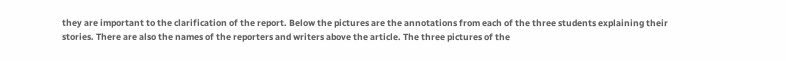they are important to the clarification of the report. Below the pictures are the annotations from each of the three students explaining their stories. There are also the names of the reporters and writers above the article. The three pictures of the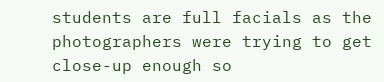students are full facials as the photographers were trying to get close-up enough so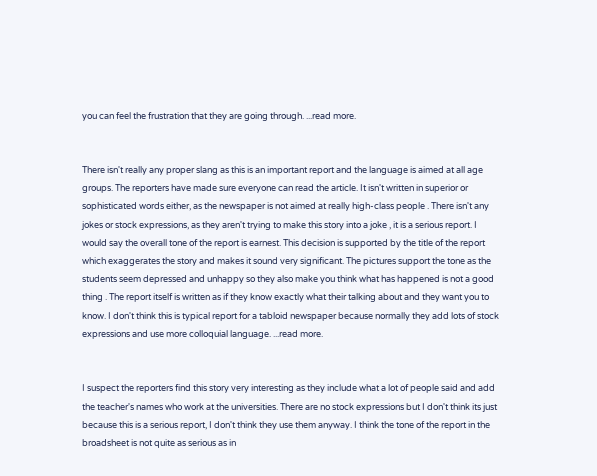you can feel the frustration that they are going through. ...read more.


There isn't really any proper slang as this is an important report and the language is aimed at all age groups. The reporters have made sure everyone can read the article. It isn't written in superior or sophisticated words either, as the newspaper is not aimed at really high-class people . There isn't any jokes or stock expressions, as they aren't trying to make this story into a joke , it is a serious report. I would say the overall tone of the report is earnest. This decision is supported by the title of the report which exaggerates the story and makes it sound very significant. The pictures support the tone as the students seem depressed and unhappy so they also make you think what has happened is not a good thing . The report itself is written as if they know exactly what their talking about and they want you to know. I don't think this is typical report for a tabloid newspaper because normally they add lots of stock expressions and use more colloquial language. ...read more.


I suspect the reporters find this story very interesting as they include what a lot of people said and add the teacher's names who work at the universities. There are no stock expressions but I don't think its just because this is a serious report, I don't think they use them anyway. I think the tone of the report in the broadsheet is not quite as serious as in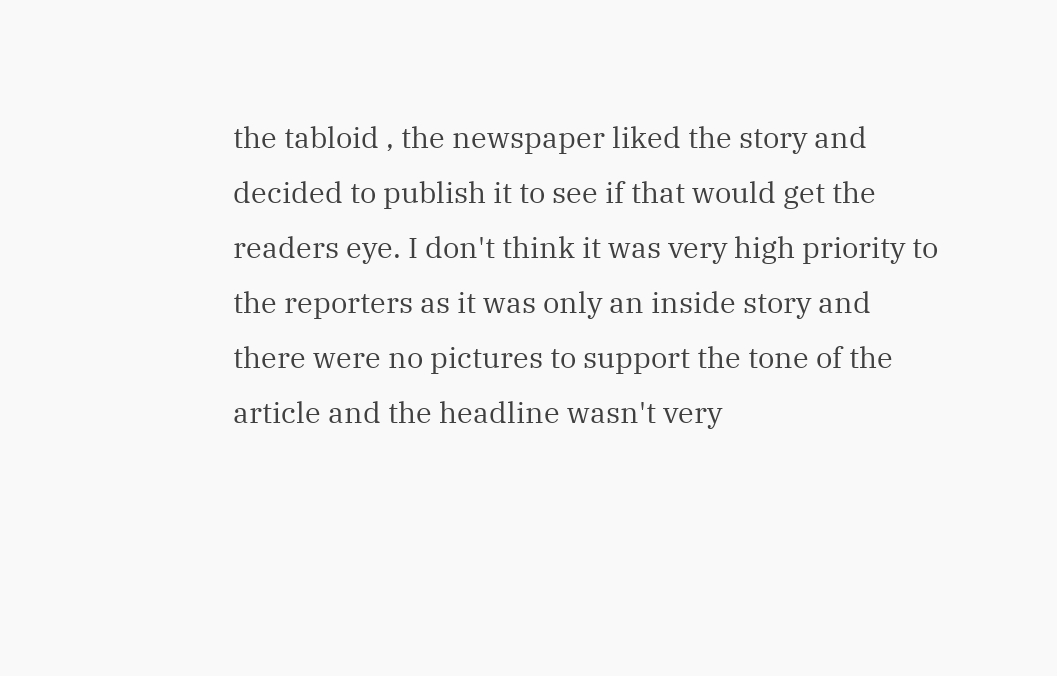the tabloid , the newspaper liked the story and decided to publish it to see if that would get the readers eye. I don't think it was very high priority to the reporters as it was only an inside story and there were no pictures to support the tone of the article and the headline wasn't very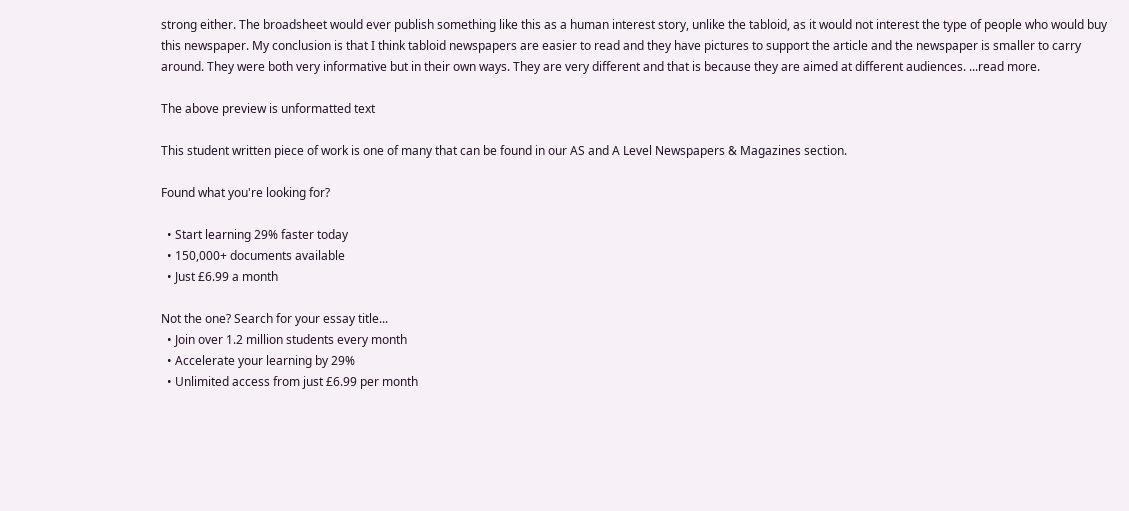strong either. The broadsheet would ever publish something like this as a human interest story, unlike the tabloid, as it would not interest the type of people who would buy this newspaper. My conclusion is that I think tabloid newspapers are easier to read and they have pictures to support the article and the newspaper is smaller to carry around. They were both very informative but in their own ways. They are very different and that is because they are aimed at different audiences. ...read more.

The above preview is unformatted text

This student written piece of work is one of many that can be found in our AS and A Level Newspapers & Magazines section.

Found what you're looking for?

  • Start learning 29% faster today
  • 150,000+ documents available
  • Just £6.99 a month

Not the one? Search for your essay title...
  • Join over 1.2 million students every month
  • Accelerate your learning by 29%
  • Unlimited access from just £6.99 per month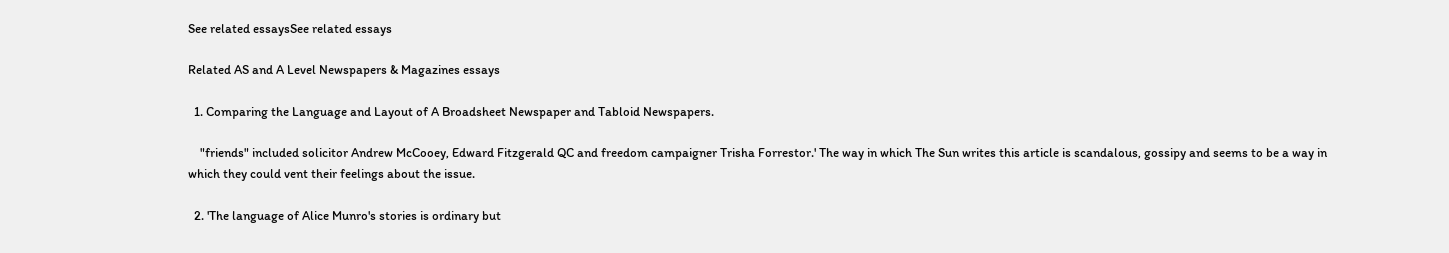See related essaysSee related essays

Related AS and A Level Newspapers & Magazines essays

  1. Comparing the Language and Layout of A Broadsheet Newspaper and Tabloid Newspapers.

    "friends" included solicitor Andrew McCooey, Edward Fitzgerald QC and freedom campaigner Trisha Forrestor.' The way in which The Sun writes this article is scandalous, gossipy and seems to be a way in which they could vent their feelings about the issue.

  2. 'The language of Alice Munro's stories is ordinary but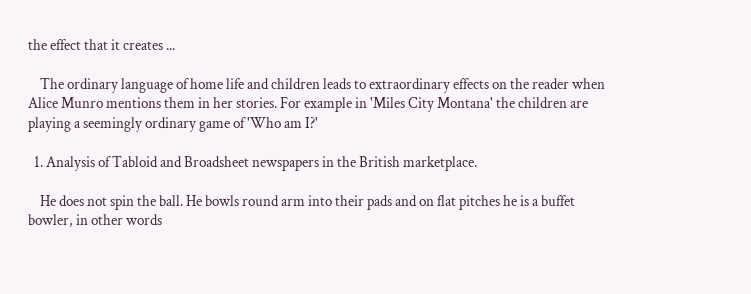the effect that it creates ...

    The ordinary language of home life and children leads to extraordinary effects on the reader when Alice Munro mentions them in her stories. For example in 'Miles City Montana' the children are playing a seemingly ordinary game of 'Who am I?'

  1. Analysis of Tabloid and Broadsheet newspapers in the British marketplace.

    He does not spin the ball. He bowls round arm into their pads and on flat pitches he is a buffet bowler, in other words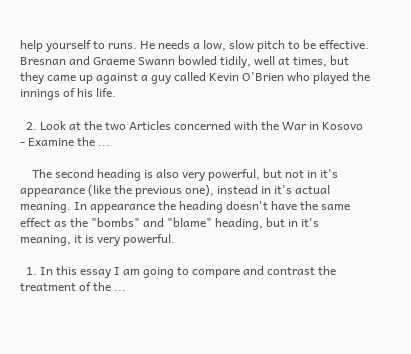help yourself to runs. He needs a low, slow pitch to be effective. Bresnan and Graeme Swann bowled tidily, well at times, but they came up against a guy called Kevin O'Brien who played the innings of his life.

  2. Look at the two Articles concerned with the War in Kosovo - Examine the ...

    The second heading is also very powerful, but not in it's appearance (like the previous one), instead in it's actual meaning. In appearance the heading doesn't have the same effect as the "bombs" and "blame" heading, but in it's meaning, it is very powerful.

  1. In this essay I am going to compare and contrast the treatment of the ...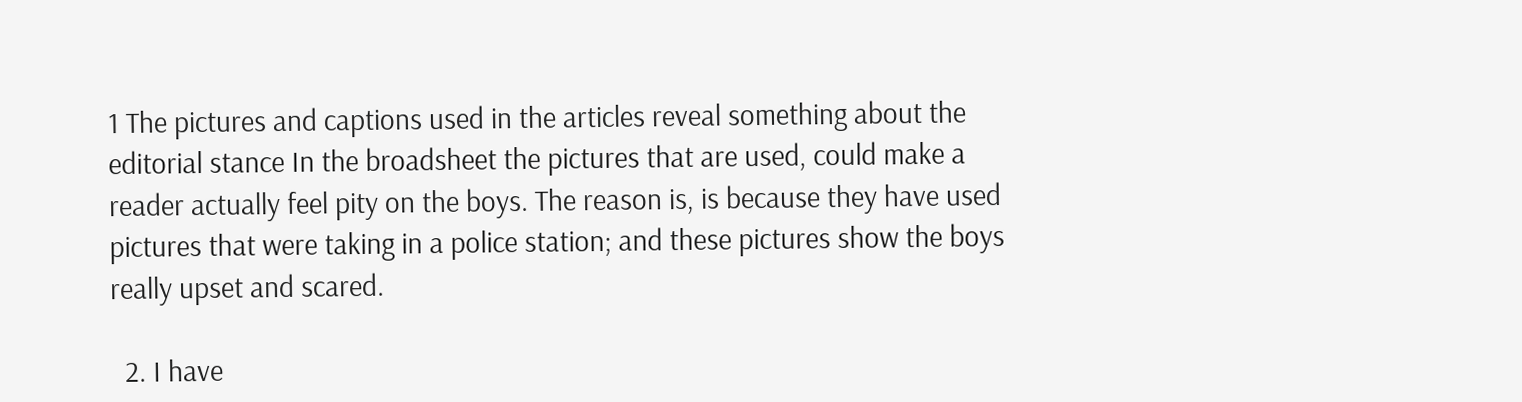1 The pictures and captions used in the articles reveal something about the editorial stance In the broadsheet the pictures that are used, could make a reader actually feel pity on the boys. The reason is, is because they have used pictures that were taking in a police station; and these pictures show the boys really upset and scared.

  2. I have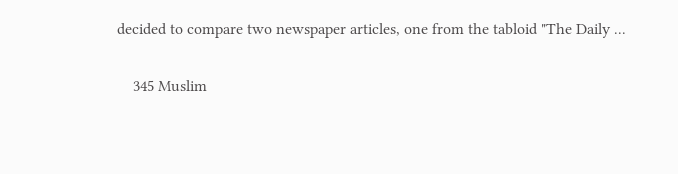decided to compare two newspaper articles, one from the tabloid "The Daily ...

    345 Muslim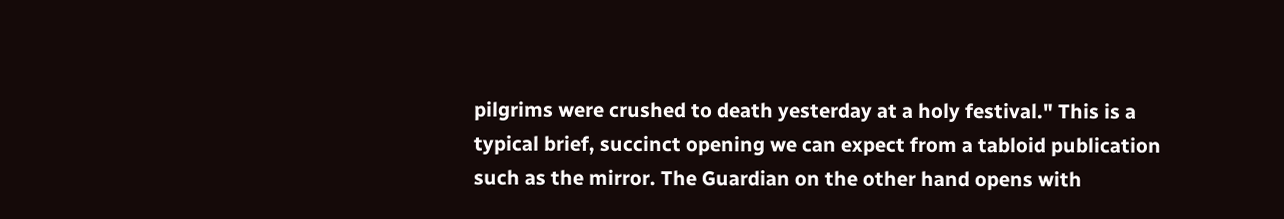pilgrims were crushed to death yesterday at a holy festival." This is a typical brief, succinct opening we can expect from a tabloid publication such as the mirror. The Guardian on the other hand opens with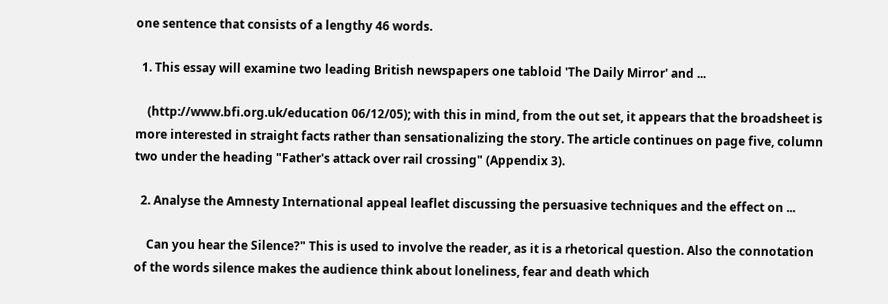one sentence that consists of a lengthy 46 words.

  1. This essay will examine two leading British newspapers one tabloid 'The Daily Mirror' and ...

    (http://www.bfi.org.uk/education 06/12/05); with this in mind, from the out set, it appears that the broadsheet is more interested in straight facts rather than sensationalizing the story. The article continues on page five, column two under the heading "Father's attack over rail crossing" (Appendix 3).

  2. Analyse the Amnesty International appeal leaflet discussing the persuasive techniques and the effect on ...

    Can you hear the Silence?" This is used to involve the reader, as it is a rhetorical question. Also the connotation of the words silence makes the audience think about loneliness, fear and death which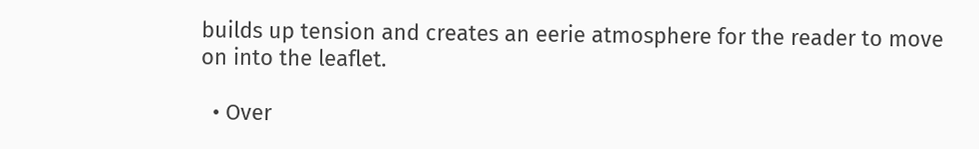builds up tension and creates an eerie atmosphere for the reader to move on into the leaflet.

  • Over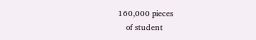160,000 pieces
    of student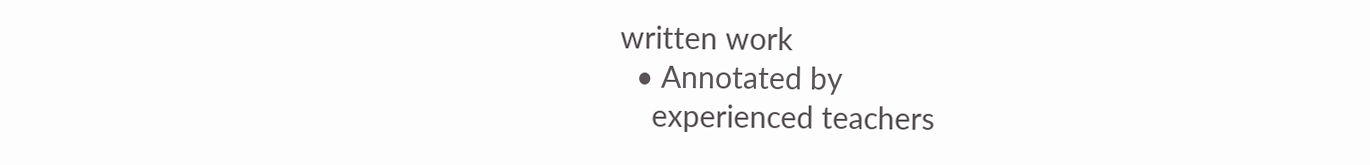written work
  • Annotated by
    experienced teachers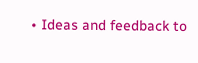• Ideas and feedback to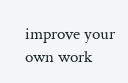improve your own work